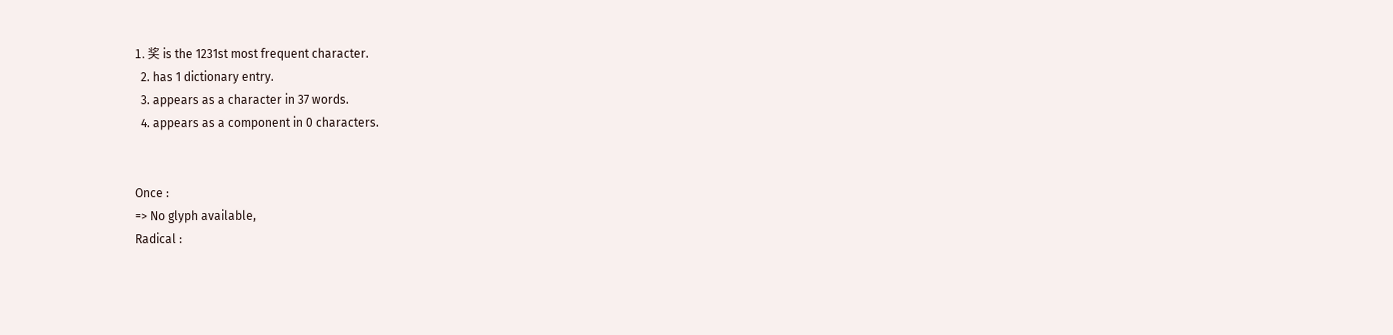1. 奖 is the 1231st most frequent character.
  2. has 1 dictionary entry.
  3. appears as a character in 37 words.
  4. appears as a component in 0 characters.


Once :
=> No glyph available,
Radical :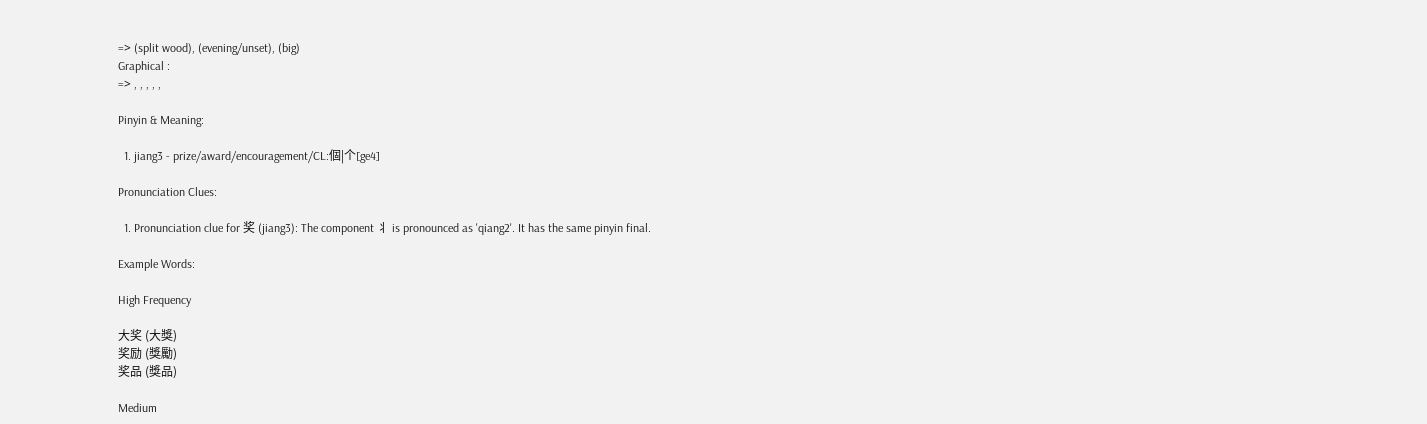=> (split wood), (evening/unset), (big)
Graphical :
=> , , , , ,

Pinyin & Meaning:

  1. jiang3 - prize/award/encouragement/CL:個|个[ge4]

Pronunciation Clues:

  1. Pronunciation clue for 奖 (jiang3): The component 丬 is pronounced as 'qiang2'. It has the same pinyin final.

Example Words:

High Frequency

大奖 (大獎)
奖励 (獎勵)
奖品 (獎品)

Medium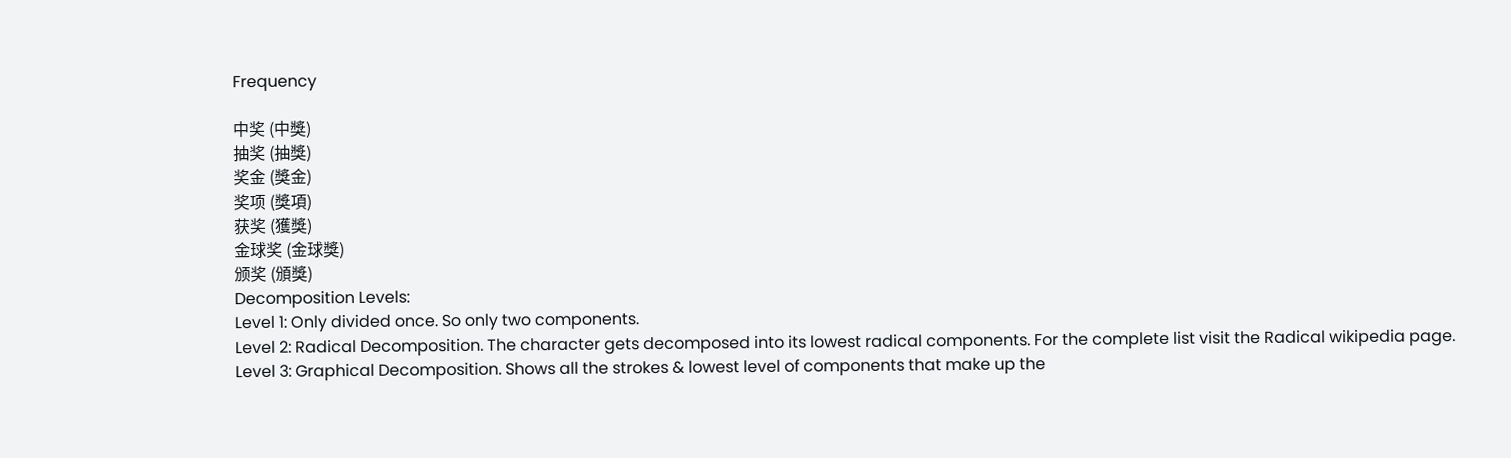Frequency

中奖 (中獎)
抽奖 (抽獎)
奖金 (獎金)
奖项 (獎項)
获奖 (獲獎)
金球奖 (金球獎)
颁奖 (頒獎)
Decomposition Levels:
Level 1: Only divided once. So only two components.
Level 2: Radical Decomposition. The character gets decomposed into its lowest radical components. For the complete list visit the Radical wikipedia page.
Level 3: Graphical Decomposition. Shows all the strokes & lowest level of components that make up the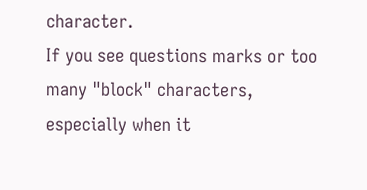character.
If you see questions marks or too many "block" characters, especially when it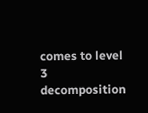comes to level 3 decomposition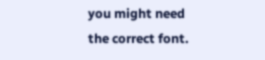you might need the correct font.